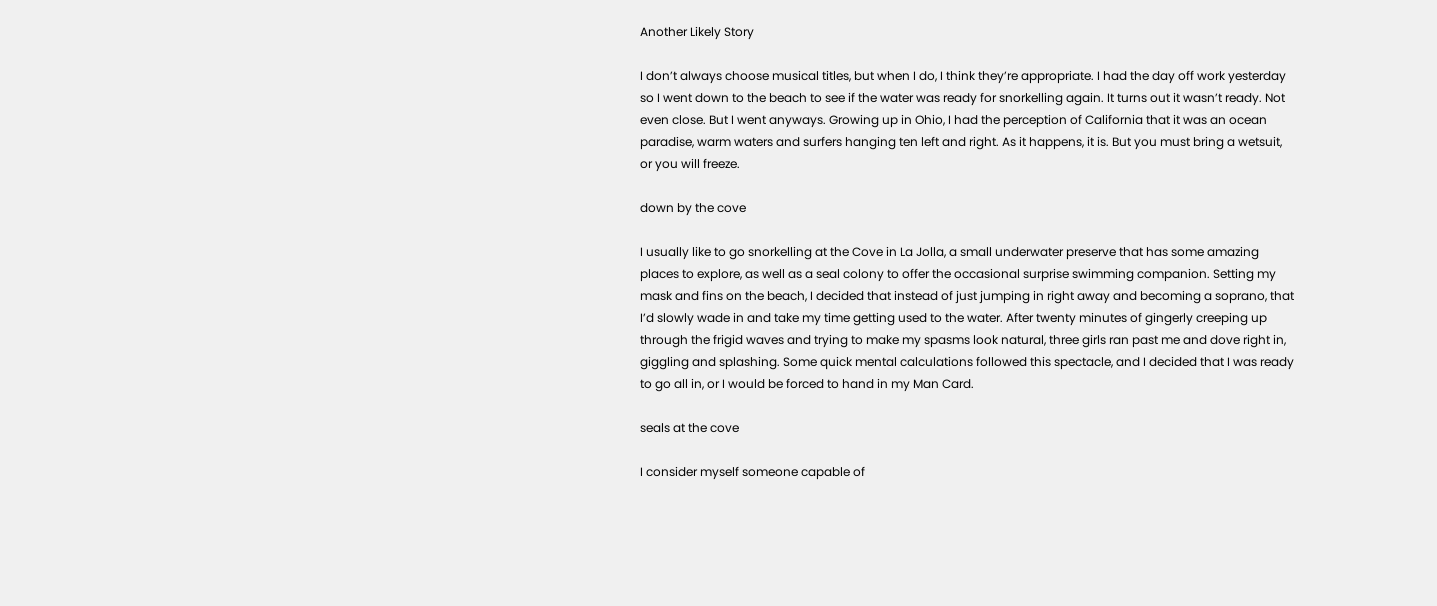Another Likely Story

I don’t always choose musical titles, but when I do, I think they’re appropriate. I had the day off work yesterday so I went down to the beach to see if the water was ready for snorkelling again. It turns out it wasn’t ready. Not even close. But I went anyways. Growing up in Ohio, I had the perception of California that it was an ocean paradise, warm waters and surfers hanging ten left and right. As it happens, it is. But you must bring a wetsuit, or you will freeze.

down by the cove

I usually like to go snorkelling at the Cove in La Jolla, a small underwater preserve that has some amazing places to explore, as well as a seal colony to offer the occasional surprise swimming companion. Setting my mask and fins on the beach, I decided that instead of just jumping in right away and becoming a soprano, that I’d slowly wade in and take my time getting used to the water. After twenty minutes of gingerly creeping up through the frigid waves and trying to make my spasms look natural, three girls ran past me and dove right in, giggling and splashing. Some quick mental calculations followed this spectacle, and I decided that I was ready to go all in, or I would be forced to hand in my Man Card.

seals at the cove

I consider myself someone capable of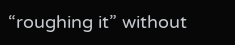“roughing it” without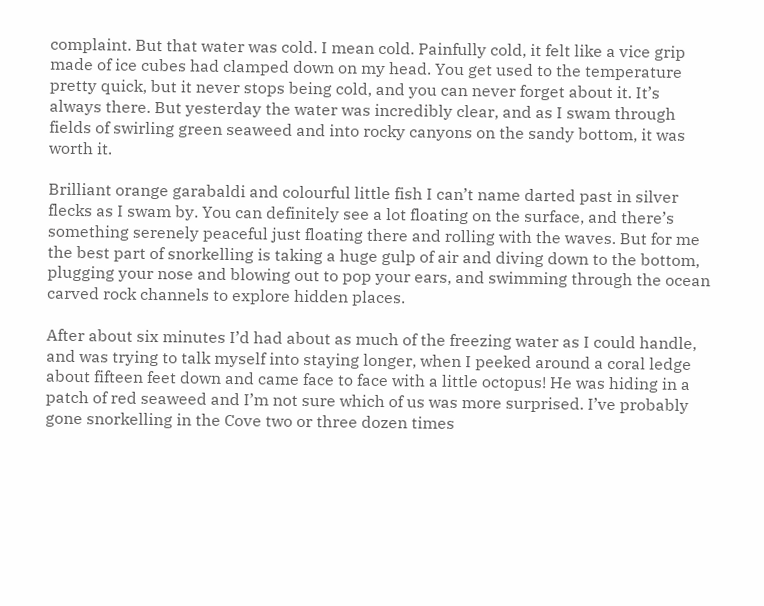complaint. But that water was cold. I mean cold. Painfully cold, it felt like a vice grip made of ice cubes had clamped down on my head. You get used to the temperature pretty quick, but it never stops being cold, and you can never forget about it. It’s always there. But yesterday the water was incredibly clear, and as I swam through fields of swirling green seaweed and into rocky canyons on the sandy bottom, it was worth it.

Brilliant orange garabaldi and colourful little fish I can’t name darted past in silver flecks as I swam by. You can definitely see a lot floating on the surface, and there’s something serenely peaceful just floating there and rolling with the waves. But for me the best part of snorkelling is taking a huge gulp of air and diving down to the bottom, plugging your nose and blowing out to pop your ears, and swimming through the ocean carved rock channels to explore hidden places.

After about six minutes I’d had about as much of the freezing water as I could handle, and was trying to talk myself into staying longer, when I peeked around a coral ledge about fifteen feet down and came face to face with a little octopus! He was hiding in a patch of red seaweed and I’m not sure which of us was more surprised. I’ve probably gone snorkelling in the Cove two or three dozen times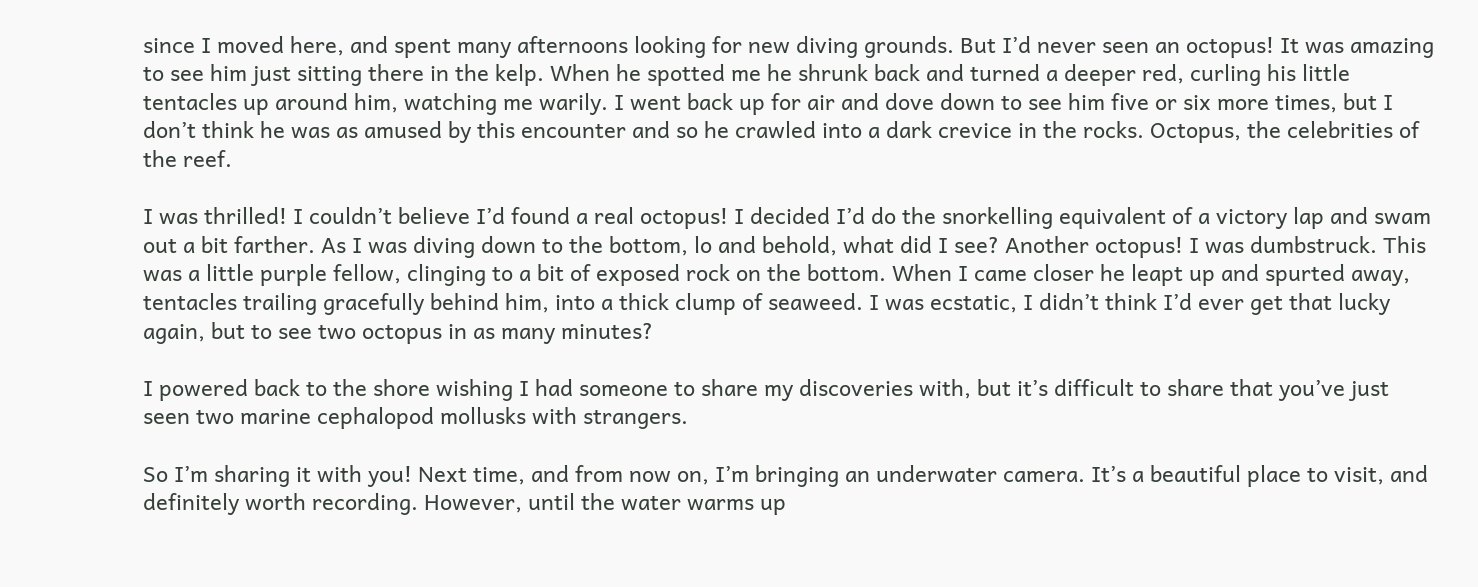since I moved here, and spent many afternoons looking for new diving grounds. But I’d never seen an octopus! It was amazing to see him just sitting there in the kelp. When he spotted me he shrunk back and turned a deeper red, curling his little tentacles up around him, watching me warily. I went back up for air and dove down to see him five or six more times, but I don’t think he was as amused by this encounter and so he crawled into a dark crevice in the rocks. Octopus, the celebrities of the reef.

I was thrilled! I couldn’t believe I’d found a real octopus! I decided I’d do the snorkelling equivalent of a victory lap and swam out a bit farther. As I was diving down to the bottom, lo and behold, what did I see? Another octopus! I was dumbstruck. This was a little purple fellow, clinging to a bit of exposed rock on the bottom. When I came closer he leapt up and spurted away, tentacles trailing gracefully behind him, into a thick clump of seaweed. I was ecstatic, I didn’t think I’d ever get that lucky again, but to see two octopus in as many minutes?

I powered back to the shore wishing I had someone to share my discoveries with, but it’s difficult to share that you’ve just seen two marine cephalopod mollusks with strangers.

So I’m sharing it with you! Next time, and from now on, I’m bringing an underwater camera. It’s a beautiful place to visit, and definitely worth recording. However, until the water warms up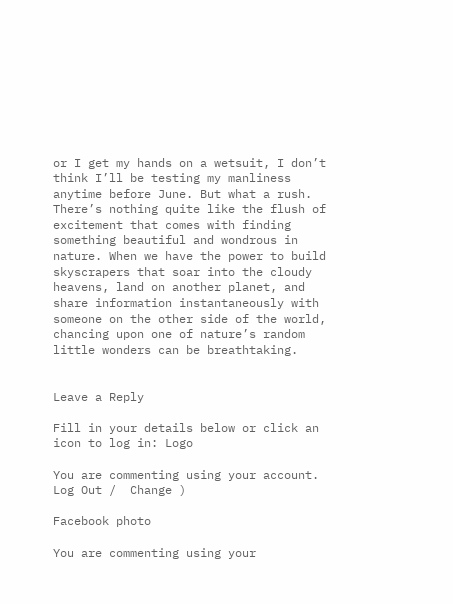or I get my hands on a wetsuit, I don’t think I’ll be testing my manliness anytime before June. But what a rush. There’s nothing quite like the flush of excitement that comes with finding something beautiful and wondrous in nature. When we have the power to build skyscrapers that soar into the cloudy heavens, land on another planet, and share information instantaneously with someone on the other side of the world, chancing upon one of nature’s random little wonders can be breathtaking.


Leave a Reply

Fill in your details below or click an icon to log in: Logo

You are commenting using your account. Log Out /  Change )

Facebook photo

You are commenting using your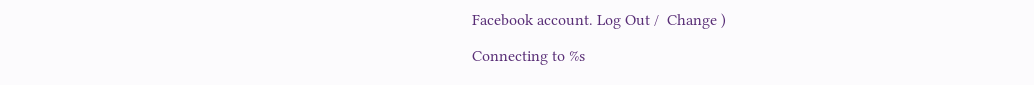Facebook account. Log Out /  Change )

Connecting to %s